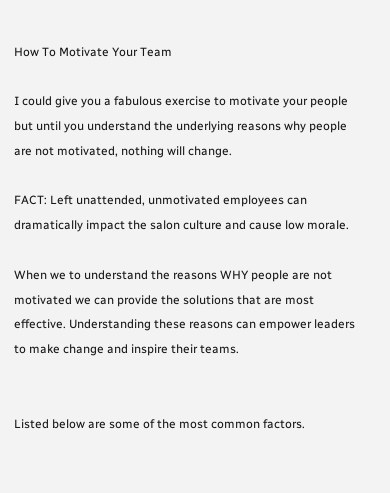How To Motivate Your Team

I could give you a fabulous exercise to motivate your people but until you understand the underlying reasons why people are not motivated, nothing will change.

FACT: Left unattended, unmotivated employees can dramatically impact the salon culture and cause low morale.

When we to understand the reasons WHY people are not motivated we can provide the solutions that are most effective. Understanding these reasons can empower leaders to make change and inspire their teams.


Listed below are some of the most common factors.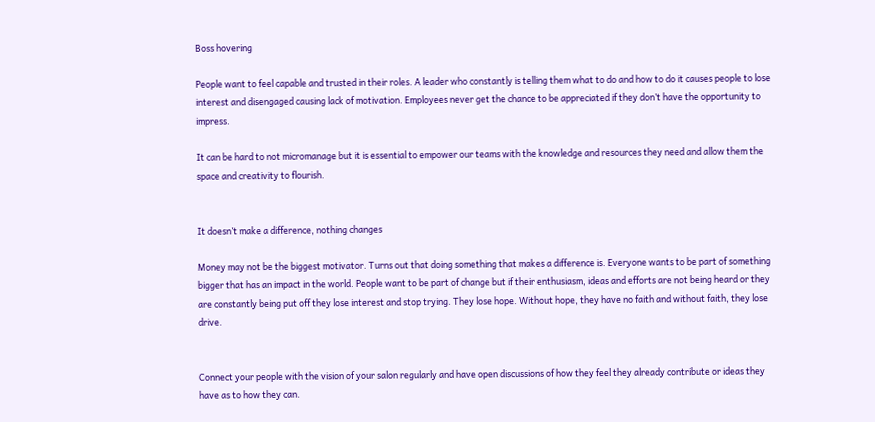Boss hovering

People want to feel capable and trusted in their roles. A leader who constantly is telling them what to do and how to do it causes people to lose interest and disengaged causing lack of motivation. Employees never get the chance to be appreciated if they don’t have the opportunity to impress.

It can be hard to not micromanage but it is essential to empower our teams with the knowledge and resources they need and allow them the space and creativity to flourish.


It doesn’t make a difference, nothing changes

Money may not be the biggest motivator. Turns out that doing something that makes a difference is. Everyone wants to be part of something bigger that has an impact in the world. People want to be part of change but if their enthusiasm, ideas and efforts are not being heard or they are constantly being put off they lose interest and stop trying. They lose hope. Without hope, they have no faith and without faith, they lose drive.


Connect your people with the vision of your salon regularly and have open discussions of how they feel they already contribute or ideas they have as to how they can.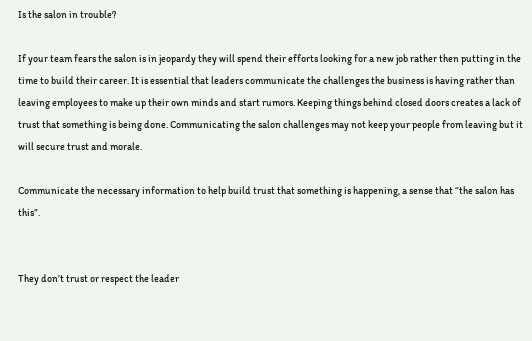Is the salon in trouble?

If your team fears the salon is in jeopardy they will spend their efforts looking for a new job rather then putting in the time to build their career. It is essential that leaders communicate the challenges the business is having rather than leaving employees to make up their own minds and start rumors. Keeping things behind closed doors creates a lack of trust that something is being done. Communicating the salon challenges may not keep your people from leaving but it will secure trust and morale.

Communicate the necessary information to help build trust that something is happening, a sense that “the salon has this”.


They don’t trust or respect the leader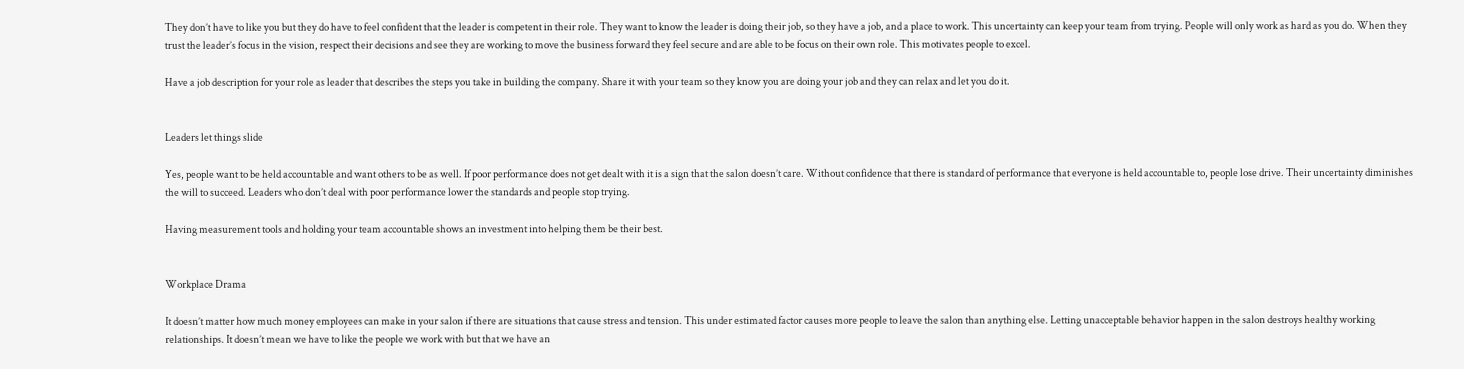They don’t have to like you but they do have to feel confident that the leader is competent in their role. They want to know the leader is doing their job, so they have a job, and a place to work. This uncertainty can keep your team from trying. People will only work as hard as you do. When they trust the leader’s focus in the vision, respect their decisions and see they are working to move the business forward they feel secure and are able to be focus on their own role. This motivates people to excel.

Have a job description for your role as leader that describes the steps you take in building the company. Share it with your team so they know you are doing your job and they can relax and let you do it.


Leaders let things slide

Yes, people want to be held accountable and want others to be as well. If poor performance does not get dealt with it is a sign that the salon doesn’t care. Without confidence that there is standard of performance that everyone is held accountable to, people lose drive. Their uncertainty diminishes the will to succeed. Leaders who don’t deal with poor performance lower the standards and people stop trying.

Having measurement tools and holding your team accountable shows an investment into helping them be their best.


Workplace Drama

It doesn’t matter how much money employees can make in your salon if there are situations that cause stress and tension. This under estimated factor causes more people to leave the salon than anything else. Letting unacceptable behavior happen in the salon destroys healthy working relationships. It doesn’t mean we have to like the people we work with but that we have an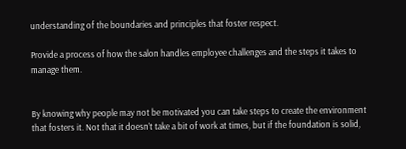understanding of the boundaries and principles that foster respect.

Provide a process of how the salon handles employee challenges and the steps it takes to manage them.


By knowing why people may not be motivated you can take steps to create the environment that fosters it. Not that it doesn’t take a bit of work at times, but if the foundation is solid,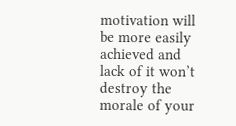motivation will be more easily achieved and lack of it won’t destroy the morale of your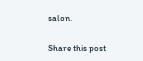salon.


Share this post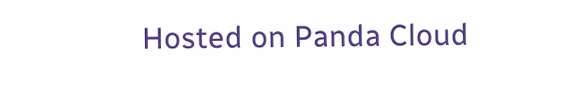Hosted on Panda Cloud